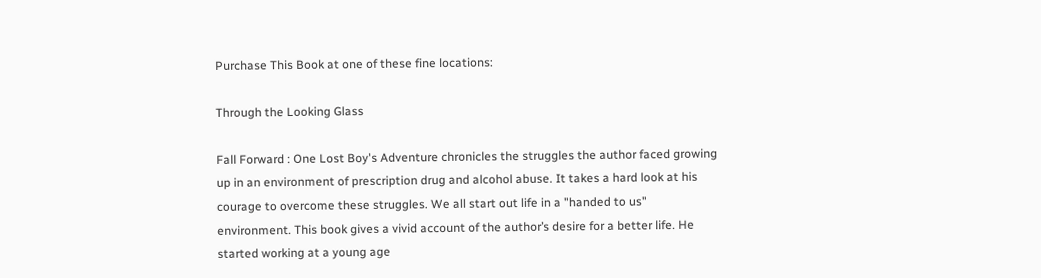Purchase This Book at one of these fine locations:

Through the Looking Glass

Fall Forward : One Lost Boy's Adventure chronicles the struggles the author faced growing up in an environment of prescription drug and alcohol abuse. It takes a hard look at his courage to overcome these struggles. We all start out life in a "handed to us" environment. This book gives a vivid account of the author’s desire for a better life. He started working at a young age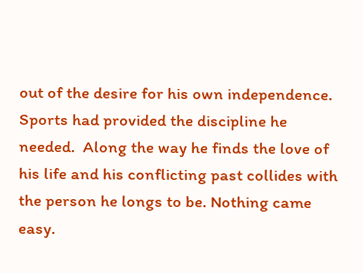out of the desire for his own independence.  Sports had provided the discipline he needed.  Along the way he finds the love of his life and his conflicting past collides with the person he longs to be. Nothing came easy.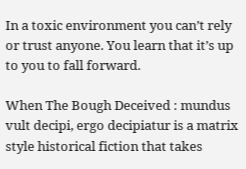In a toxic environment you can’t rely or trust anyone. You learn that it’s up to you to fall forward.

When The Bough Deceived : mundus vult decipi, ergo decipiatur is a matrix style historical fiction that takes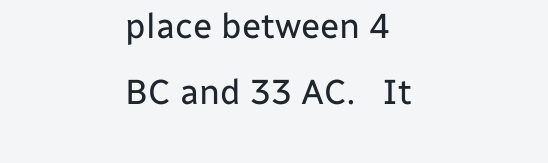place between 4 BC and 33 AC.   It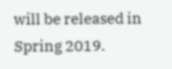will be released in Spring 2019.